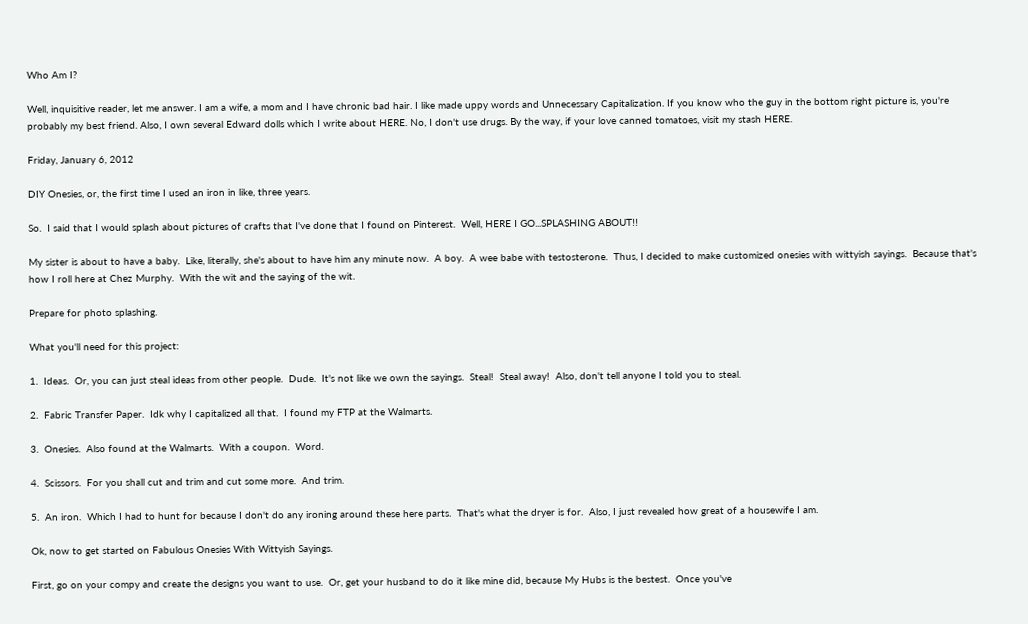Who Am I?

Well, inquisitive reader, let me answer. I am a wife, a mom and I have chronic bad hair. I like made uppy words and Unnecessary Capitalization. If you know who the guy in the bottom right picture is, you're probably my best friend. Also, I own several Edward dolls which I write about HERE. No, I don't use drugs. By the way, if your love canned tomatoes, visit my stash HERE.

Friday, January 6, 2012

DIY Onesies, or, the first time I used an iron in like, three years.

So.  I said that I would splash about pictures of crafts that I've done that I found on Pinterest.  Well, HERE I GO...SPLASHING ABOUT!!

My sister is about to have a baby.  Like, literally, she's about to have him any minute now.  A boy.  A wee babe with testosterone.  Thus, I decided to make customized onesies with wittyish sayings.  Because that's how I roll here at Chez Murphy.  With the wit and the saying of the wit.

Prepare for photo splashing.

What you'll need for this project:

1.  Ideas.  Or, you can just steal ideas from other people.  Dude.  It's not like we own the sayings.  Steal!  Steal away!  Also, don't tell anyone I told you to steal.

2.  Fabric Transfer Paper.  Idk why I capitalized all that.  I found my FTP at the Walmarts.

3.  Onesies.  Also found at the Walmarts.  With a coupon.  Word.

4.  Scissors.  For you shall cut and trim and cut some more.  And trim.

5.  An iron.  Which I had to hunt for because I don't do any ironing around these here parts.  That's what the dryer is for.  Also, I just revealed how great of a housewife I am.

Ok, now to get started on Fabulous Onesies With Wittyish Sayings.

First, go on your compy and create the designs you want to use.  Or, get your husband to do it like mine did, because My Hubs is the bestest.  Once you've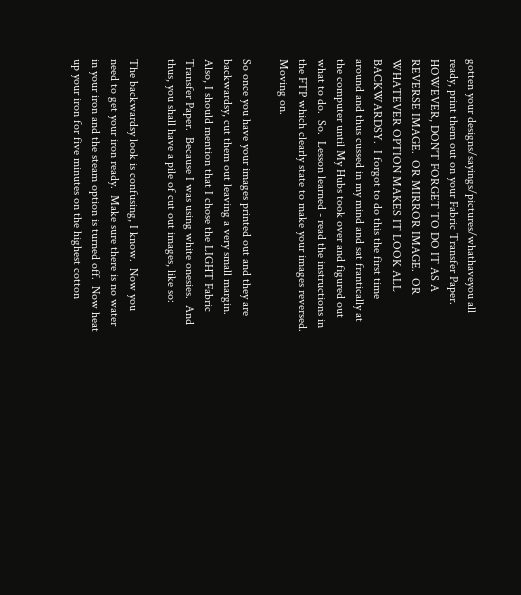gotten your designs/sayings/pictures/whathaveyou all ready, print them out on your Fabric Transfer Paper.  HOWEVER, DON'T FORGET TO DO IT AS A REVERSE IMAGE.  OR MIRROR IMAGE.  OR WHATEVER OPTION MAKES IT LOOK ALL BACKWARDSY.  I forgot to do this the first time around and thus cussed in my mind and sat frantically at the computer until My Hubs took over and figured out what to do.  So.  Lesson learned - read the instructions in the FTP which clearly state to make your images reversed.  Moving on.

So once you have your images printed out and they are backwardsy, cut them out leaving a very small margin.  Also, I should mention that I chose the LIGHT Fabric Transfer Paper.  Because I was using white onesies.  And thus, you shall have a pile of cut out images, like so:

The backwardsy look is confusing, I know.  Now you need to get your iron ready.  Make sure there is no water in your iron and the steam option is turned off.  Now heat up your iron for five minutes on the highest cotton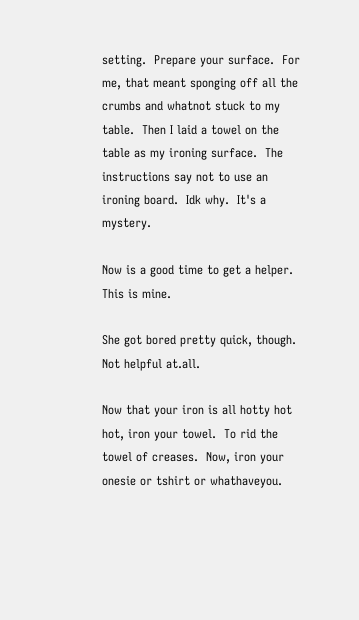setting.  Prepare your surface.  For me, that meant sponging off all the crumbs and whatnot stuck to my table.  Then I laid a towel on the table as my ironing surface.  The instructions say not to use an ironing board.  Idk why.  It's a mystery.

Now is a good time to get a helper.  This is mine.

She got bored pretty quick, though.  Not helpful at.all.

Now that your iron is all hotty hot hot, iron your towel.  To rid the towel of creases.  Now, iron your onesie or tshirt or whathaveyou.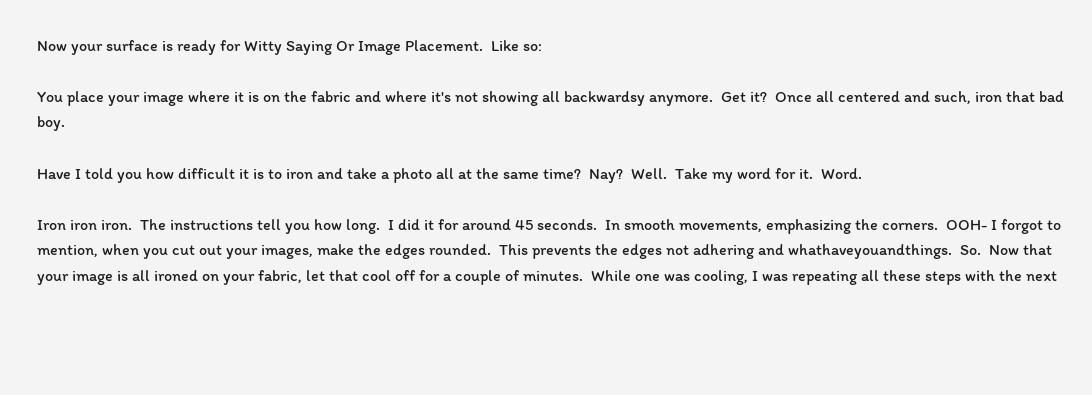Now your surface is ready for Witty Saying Or Image Placement.  Like so:

You place your image where it is on the fabric and where it's not showing all backwardsy anymore.  Get it?  Once all centered and such, iron that bad boy.

Have I told you how difficult it is to iron and take a photo all at the same time?  Nay?  Well.  Take my word for it.  Word.

Iron iron iron.  The instructions tell you how long.  I did it for around 45 seconds.  In smooth movements, emphasizing the corners.  OOH- I forgot to mention, when you cut out your images, make the edges rounded.  This prevents the edges not adhering and whathaveyouandthings.  So.  Now that your image is all ironed on your fabric, let that cool off for a couple of minutes.  While one was cooling, I was repeating all these steps with the next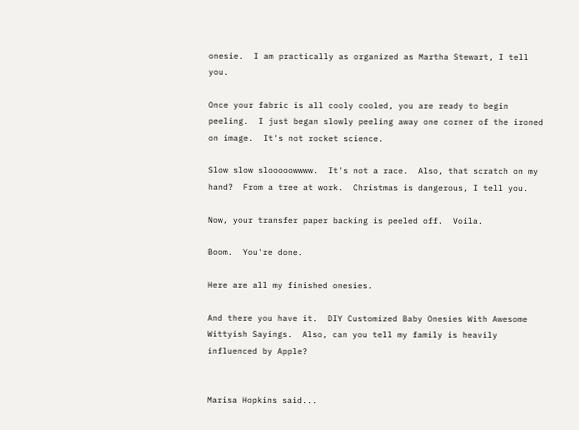onesie.  I am practically as organized as Martha Stewart, I tell you.

Once your fabric is all cooly cooled, you are ready to begin peeling.  I just began slowly peeling away one corner of the ironed on image.  It's not rocket science.

Slow slow slooooowwww.  It's not a race.  Also, that scratch on my hand?  From a tree at work.  Christmas is dangerous, I tell you.

Now, your transfer paper backing is peeled off.  Voila.

Boom.  You're done.

Here are all my finished onesies.

And there you have it.  DIY Customized Baby Onesies With Awesome Wittyish Sayings.  Also, can you tell my family is heavily influenced by Apple?


Marisa Hopkins said...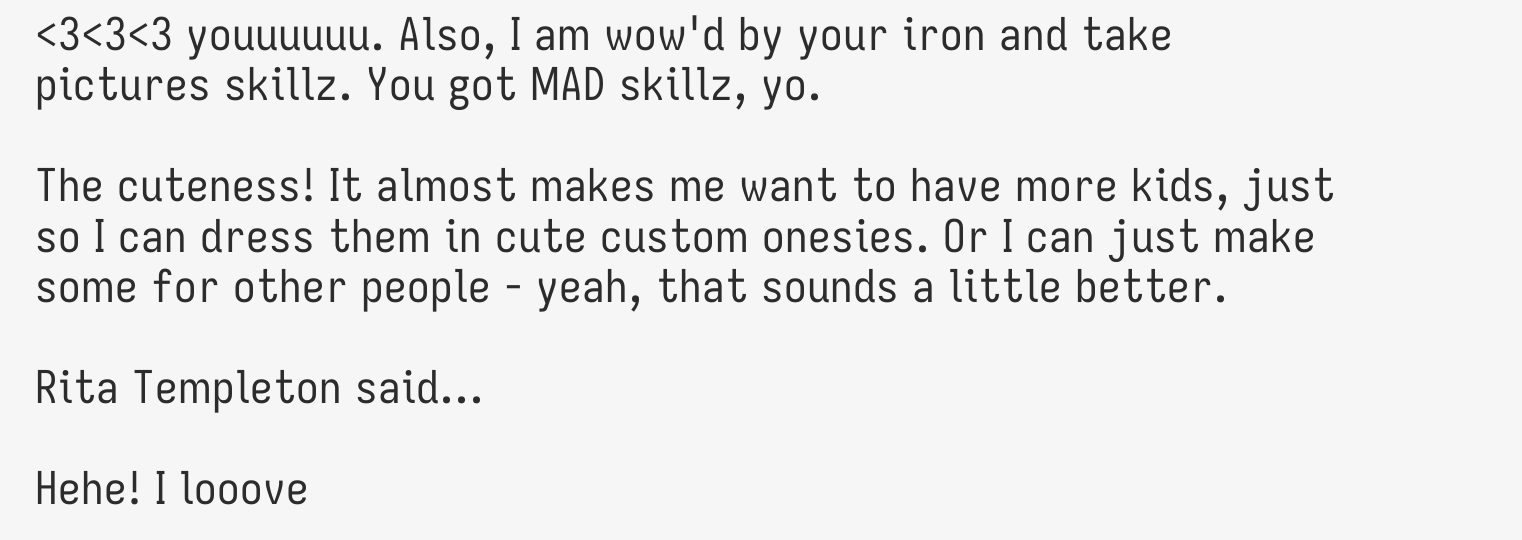<3<3<3 youuuuuu. Also, I am wow'd by your iron and take pictures skillz. You got MAD skillz, yo.

The cuteness! It almost makes me want to have more kids, just so I can dress them in cute custom onesies. Or I can just make some for other people - yeah, that sounds a little better.

Rita Templeton said...

Hehe! I looove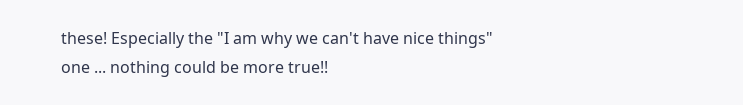these! Especially the "I am why we can't have nice things" one ... nothing could be more true!!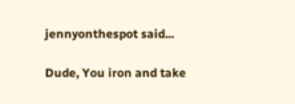jennyonthespot said...

Dude, You iron and take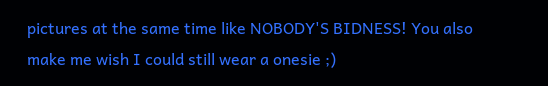pictures at the same time like NOBODY'S BIDNESS! You also make me wish I could still wear a onesie ;)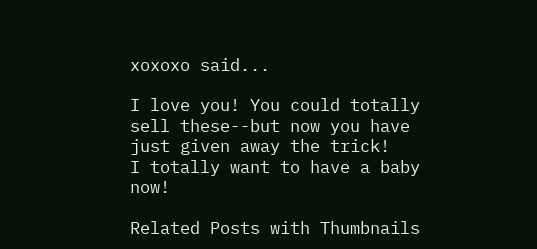xoxoxo said...

I love you! You could totally sell these--but now you have just given away the trick!
I totally want to have a baby now!

Related Posts with Thumbnails